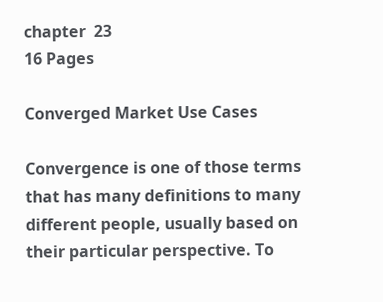chapter  23
16 Pages

Converged Market Use Cases

Convergence is one of those terms that has many definitions to many different people, usually based on their particular perspective. To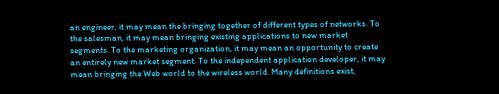an engineer, it may mean the bringing together of different types of networks. To the salesman, it may mean bringing existing applications to new market segments. To the marketing organization, it may mean an opportunity to create an entirely new market segment. To the independent application developer, it may mean bringing the Web world to the wireless world. Many definitions exist,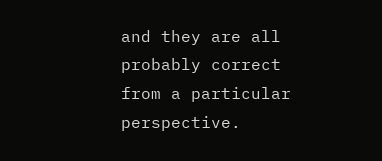and they are all probably correct from a particular perspective.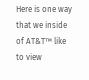Here is one way that we inside of AT&T™ like to view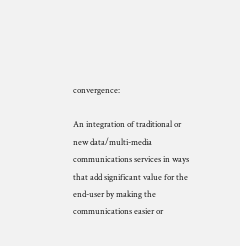convergence:

An integration of traditional or new data/multi-media communications services in ways that add significant value for the end-user by making the communications easier or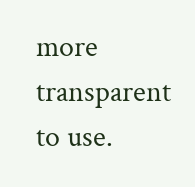more transparent to use.